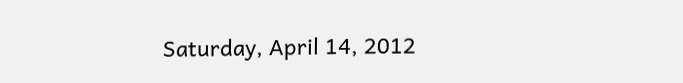Saturday, April 14, 2012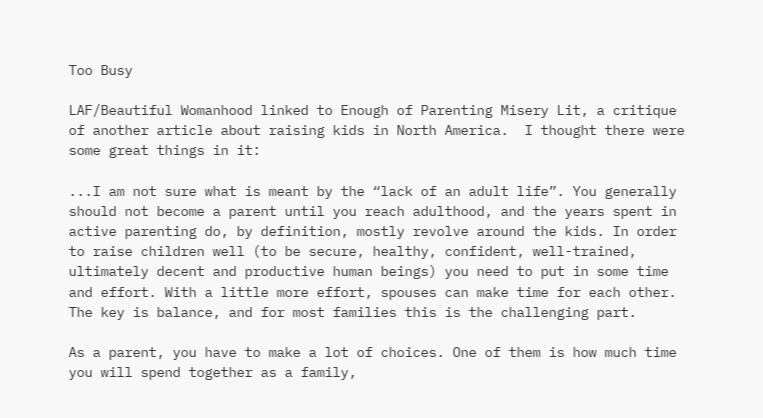Too Busy

LAF/Beautiful Womanhood linked to Enough of Parenting Misery Lit, a critique of another article about raising kids in North America.  I thought there were some great things in it:

...I am not sure what is meant by the “lack of an adult life”. You generally should not become a parent until you reach adulthood, and the years spent in active parenting do, by definition, mostly revolve around the kids. In order to raise children well (to be secure, healthy, confident, well-trained, ultimately decent and productive human beings) you need to put in some time and effort. With a little more effort, spouses can make time for each other. The key is balance, and for most families this is the challenging part.

As a parent, you have to make a lot of choices. One of them is how much time you will spend together as a family,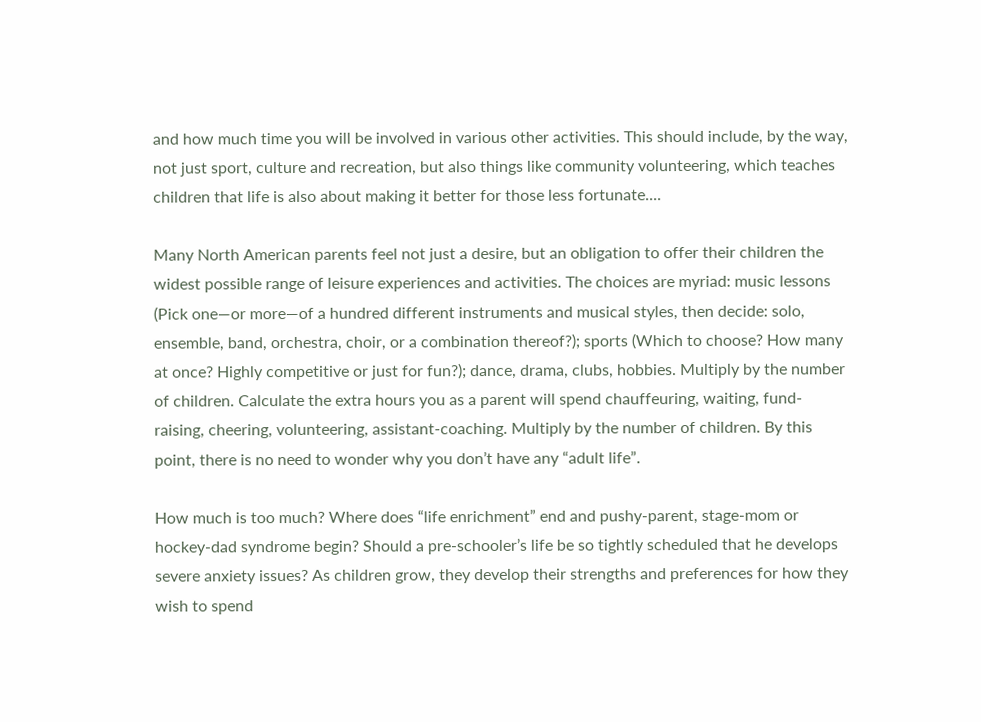and how much time you will be involved in various other activities. This should include, by the way, not just sport, culture and recreation, but also things like community volunteering, which teaches children that life is also about making it better for those less fortunate....

Many North American parents feel not just a desire, but an obligation to offer their children the widest possible range of leisure experiences and activities. The choices are myriad: music lessons (Pick one—or more—of a hundred different instruments and musical styles, then decide: solo, ensemble, band, orchestra, choir, or a combination thereof?); sports (Which to choose? How many at once? Highly competitive or just for fun?); dance, drama, clubs, hobbies. Multiply by the number of children. Calculate the extra hours you as a parent will spend chauffeuring, waiting, fund-raising, cheering, volunteering, assistant-coaching. Multiply by the number of children. By this point, there is no need to wonder why you don’t have any “adult life”.

How much is too much? Where does “life enrichment” end and pushy-parent, stage-mom or hockey-dad syndrome begin? Should a pre-schooler’s life be so tightly scheduled that he develops severe anxiety issues? As children grow, they develop their strengths and preferences for how they wish to spend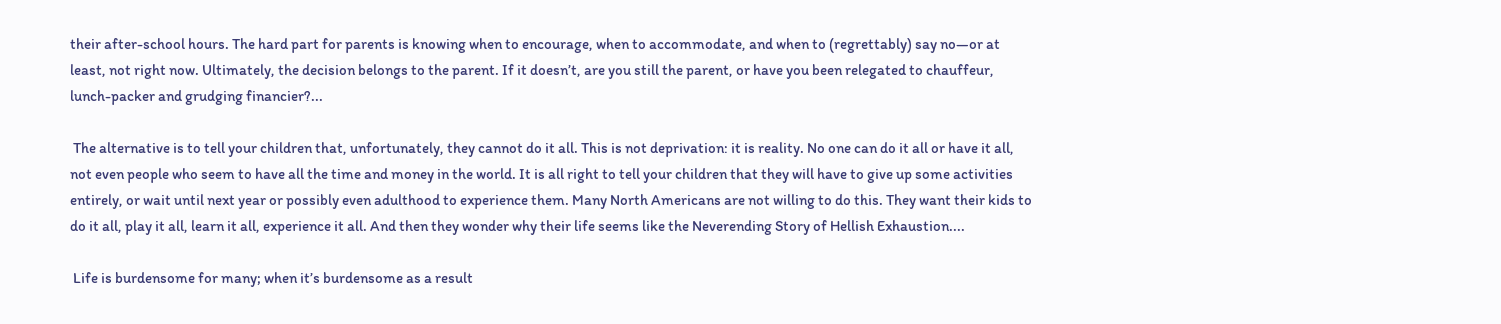their after-school hours. The hard part for parents is knowing when to encourage, when to accommodate, and when to (regrettably) say no—or at least, not right now. Ultimately, the decision belongs to the parent. If it doesn’t, are you still the parent, or have you been relegated to chauffeur, lunch-packer and grudging financier?...

 The alternative is to tell your children that, unfortunately, they cannot do it all. This is not deprivation: it is reality. No one can do it all or have it all, not even people who seem to have all the time and money in the world. It is all right to tell your children that they will have to give up some activities entirely, or wait until next year or possibly even adulthood to experience them. Many North Americans are not willing to do this. They want their kids to do it all, play it all, learn it all, experience it all. And then they wonder why their life seems like the Neverending Story of Hellish Exhaustion....

 Life is burdensome for many; when it’s burdensome as a result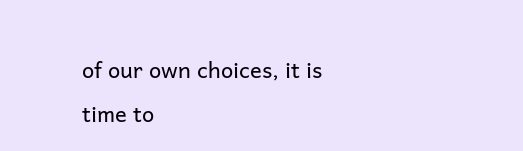of our own choices, it is time to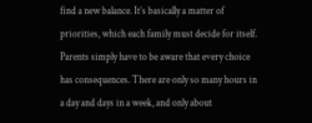find a new balance. It’s basically a matter of priorities, which each family must decide for itself. Parents simply have to be aware that every choice has consequences. There are only so many hours in a day and days in a week, and only about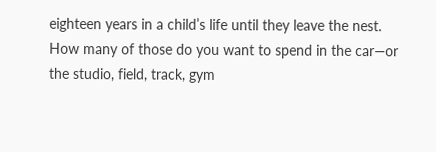eighteen years in a child’s life until they leave the nest. How many of those do you want to spend in the car—or the studio, field, track, gym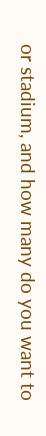or stadium, and how many do you want to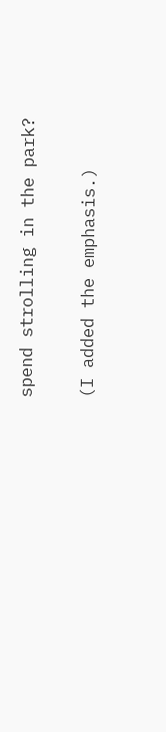spend strolling in the park?

(I added the emphasis.)